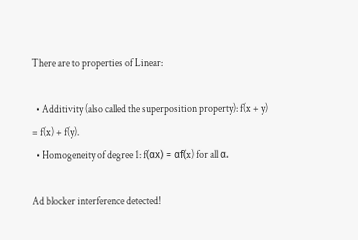There are to properties of Linear:

  • Additivity (also called the superposition property): f(x + y) = f(x) + f(y).
  • Homogeneity of degree 1: f(αx) = αf(x) for all α.

Ad blocker interference detected!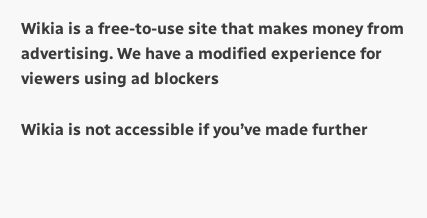Wikia is a free-to-use site that makes money from advertising. We have a modified experience for viewers using ad blockers

Wikia is not accessible if you’ve made further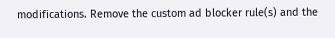modifications. Remove the custom ad blocker rule(s) and the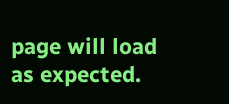page will load as expected.